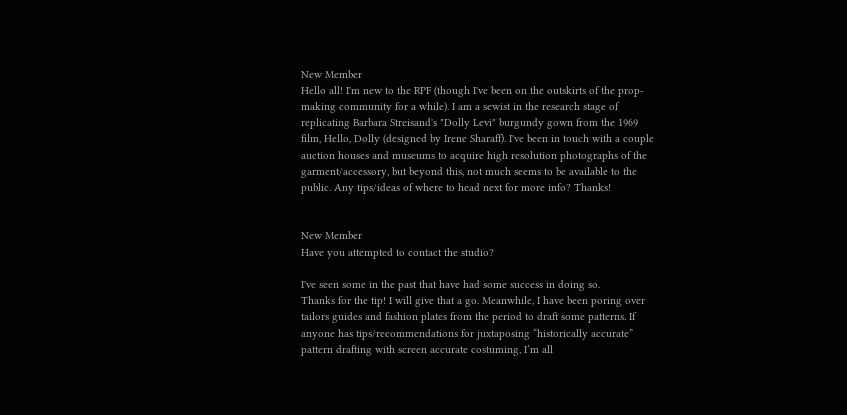New Member
Hello all! I'm new to the RPF (though I've been on the outskirts of the prop-making community for a while). I am a sewist in the research stage of replicating Barbara Streisand's "Dolly Levi" burgundy gown from the 1969 film, Hello, Dolly (designed by Irene Sharaff). I've been in touch with a couple auction houses and museums to acquire high resolution photographs of the garment/accessory, but beyond this, not much seems to be available to the public. Any tips/ideas of where to head next for more info? Thanks!


New Member
Have you attempted to contact the studio?

I've seen some in the past that have had some success in doing so.
Thanks for the tip! I will give that a go. Meanwhile, I have been poring over tailors guides and fashion plates from the period to draft some patterns. If anyone has tips/recommendations for juxtaposing “historically accurate” pattern drafting with screen accurate costuming, I’m all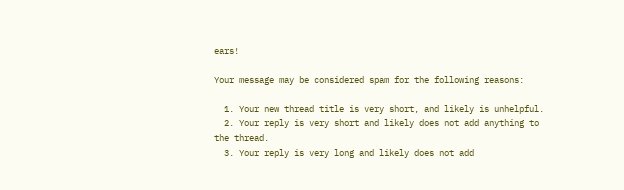ears!

Your message may be considered spam for the following reasons:

  1. Your new thread title is very short, and likely is unhelpful.
  2. Your reply is very short and likely does not add anything to the thread.
  3. Your reply is very long and likely does not add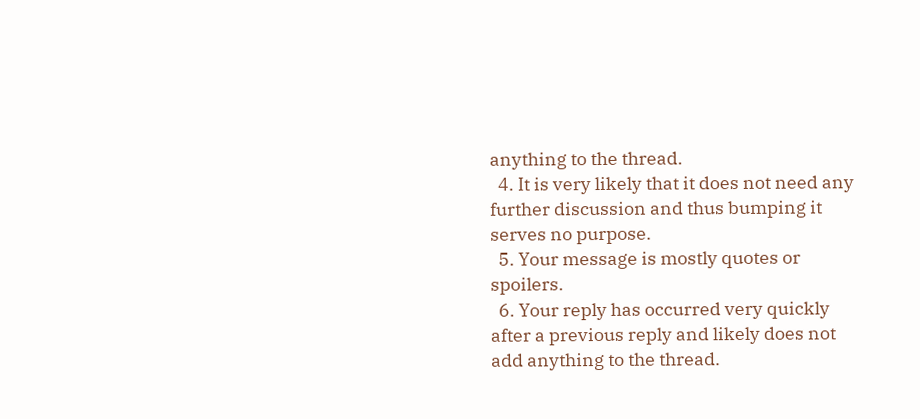anything to the thread.
  4. It is very likely that it does not need any further discussion and thus bumping it serves no purpose.
  5. Your message is mostly quotes or spoilers.
  6. Your reply has occurred very quickly after a previous reply and likely does not add anything to the thread.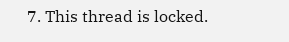7. This thread is locked.